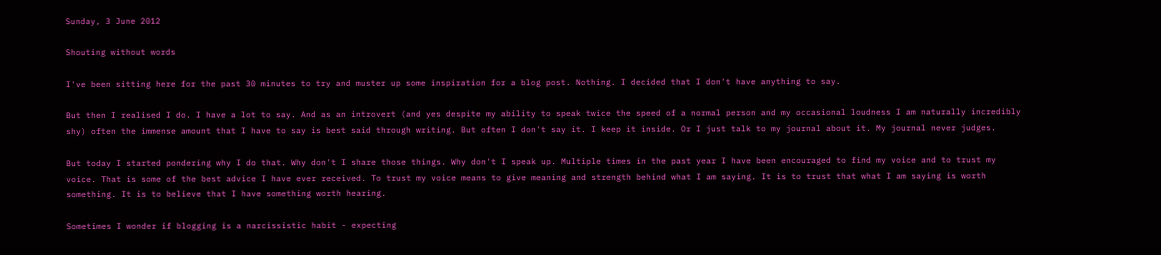Sunday, 3 June 2012

Shouting without words

I've been sitting here for the past 30 minutes to try and muster up some inspiration for a blog post. Nothing. I decided that I don't have anything to say.

But then I realised I do. I have a lot to say. And as an introvert (and yes despite my ability to speak twice the speed of a normal person and my occasional loudness I am naturally incredibly shy) often the immense amount that I have to say is best said through writing. But often I don't say it. I keep it inside. Or I just talk to my journal about it. My journal never judges.

But today I started pondering why I do that. Why don't I share those things. Why don't I speak up. Multiple times in the past year I have been encouraged to find my voice and to trust my voice. That is some of the best advice I have ever received. To trust my voice means to give meaning and strength behind what I am saying. It is to trust that what I am saying is worth something. It is to believe that I have something worth hearing.

Sometimes I wonder if blogging is a narcissistic habit - expecting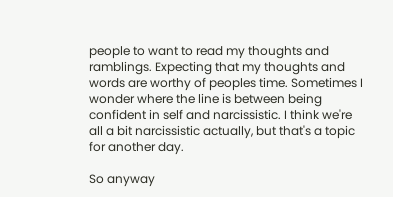people to want to read my thoughts and ramblings. Expecting that my thoughts and words are worthy of peoples time. Sometimes I wonder where the line is between being confident in self and narcissistic. I think we're all a bit narcissistic actually, but that's a topic for another day.

So anyway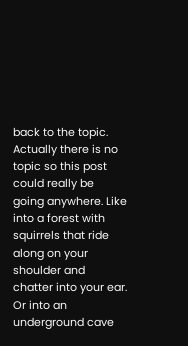back to the topic. Actually there is no topic so this post could really be going anywhere. Like into a forest with squirrels that ride along on your shoulder and chatter into your ear. Or into an underground cave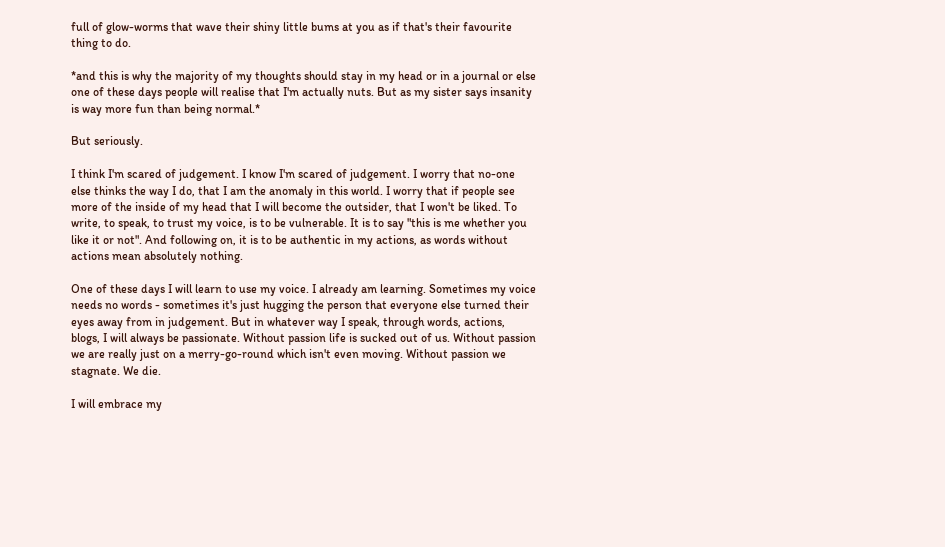full of glow-worms that wave their shiny little bums at you as if that's their favourite thing to do.

*and this is why the majority of my thoughts should stay in my head or in a journal or else one of these days people will realise that I'm actually nuts. But as my sister says insanity is way more fun than being normal.*

But seriously.

I think I'm scared of judgement. I know I'm scared of judgement. I worry that no-one else thinks the way I do, that I am the anomaly in this world. I worry that if people see more of the inside of my head that I will become the outsider, that I won't be liked. To write, to speak, to trust my voice, is to be vulnerable. It is to say "this is me whether you like it or not". And following on, it is to be authentic in my actions, as words without actions mean absolutely nothing.

One of these days I will learn to use my voice. I already am learning. Sometimes my voice needs no words - sometimes it's just hugging the person that everyone else turned their eyes away from in judgement. But in whatever way I speak, through words, actions, blogs, I will always be passionate. Without passion life is sucked out of us. Without passion we are really just on a merry-go-round which isn't even moving. Without passion we stagnate. We die.

I will embrace my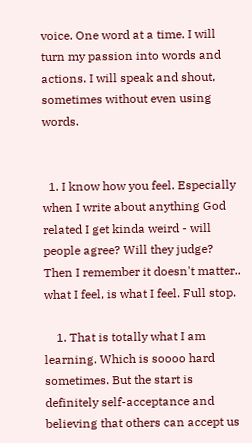voice. One word at a time. I will turn my passion into words and actions. I will speak and shout, sometimes without even using words.


  1. I know how you feel. Especially when I write about anything God related I get kinda weird - will people agree? Will they judge? Then I remember it doesn't matter.. what I feel, is what I feel. Full stop.

    1. That is totally what I am learning. Which is soooo hard sometimes. But the start is definitely self-acceptance and believing that others can accept us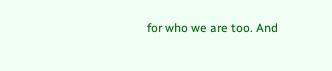for who we are too. And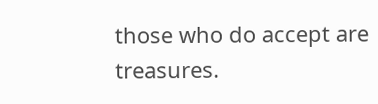those who do accept are treasures.